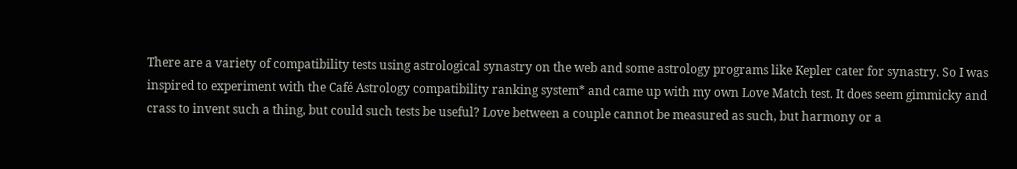There are a variety of compatibility tests using astrological synastry on the web and some astrology programs like Kepler cater for synastry. So I was inspired to experiment with the Café Astrology compatibility ranking system* and came up with my own Love Match test. It does seem gimmicky and crass to invent such a thing, but could such tests be useful? Love between a couple cannot be measured as such, but harmony or a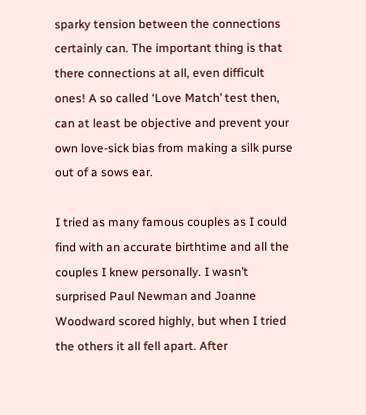sparky tension between the connections certainly can. The important thing is that there connections at all, even difficult ones! A so called ‘Love Match’ test then, can at least be objective and prevent your own love-sick bias from making a silk purse out of a sows ear.

I tried as many famous couples as I could find with an accurate birthtime and all the couples I knew personally. I wasn’t surprised Paul Newman and Joanne Woodward scored highly, but when I tried the others it all fell apart. After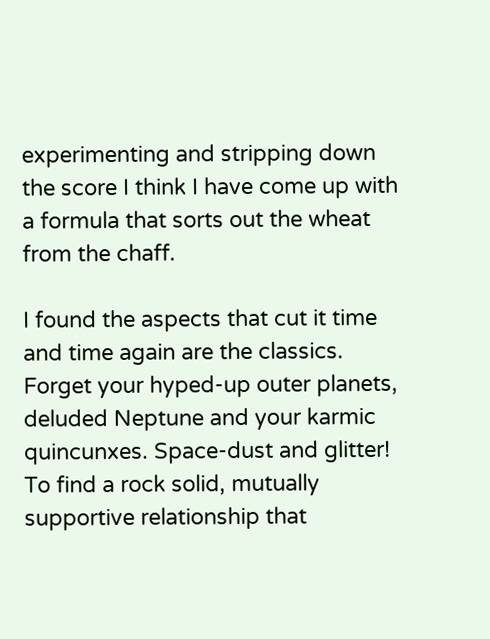experimenting and stripping down the score I think I have come up with a formula that sorts out the wheat from the chaff.

I found the aspects that cut it time and time again are the classics. Forget your hyped-up outer planets, deluded Neptune and your karmic quincunxes. Space-dust and glitter! To find a rock solid, mutually supportive relationship that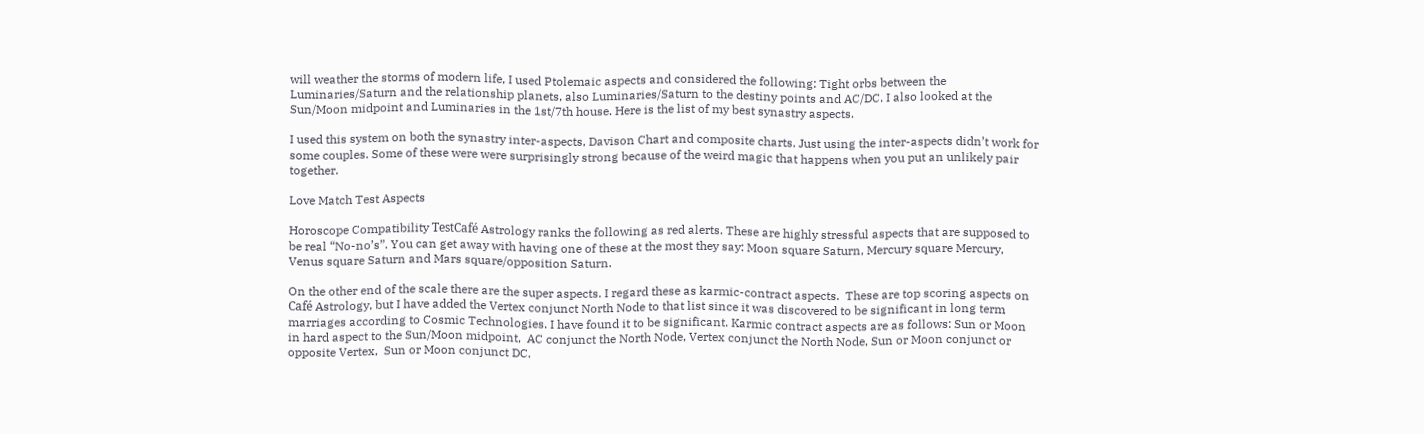will weather the storms of modern life, I used Ptolemaic aspects and considered the following: Tight orbs between the Luminaries/Saturn and the relationship planets, also Luminaries/Saturn to the destiny points and AC/DC. I also looked at the Sun/Moon midpoint and Luminaries in the 1st/7th house. Here is the list of my best synastry aspects.

I used this system on both the synastry inter-aspects, Davison Chart and composite charts. Just using the inter-aspects didn’t work for some couples. Some of these were were surprisingly strong because of the weird magic that happens when you put an unlikely pair together.

Love Match Test Aspects

Horoscope Compatibility TestCafé Astrology ranks the following as red alerts. These are highly stressful aspects that are supposed to be real “No-no’s”. You can get away with having one of these at the most they say: Moon square Saturn, Mercury square Mercury, Venus square Saturn and Mars square/opposition Saturn.

On the other end of the scale there are the super aspects. I regard these as karmic-contract aspects.  These are top scoring aspects on Café Astrology, but I have added the Vertex conjunct North Node to that list since it was discovered to be significant in long term marriages according to Cosmic Technologies. I have found it to be significant. Karmic contract aspects are as follows: Sun or Moon in hard aspect to the Sun/Moon midpoint,  AC conjunct the North Node, Vertex conjunct the North Node, Sun or Moon conjunct or opposite Vertex,  Sun or Moon conjunct DC.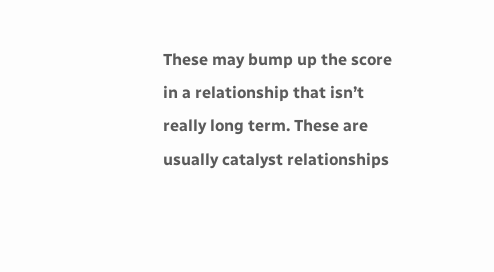These may bump up the score in a relationship that isn’t really long term. These are usually catalyst relationships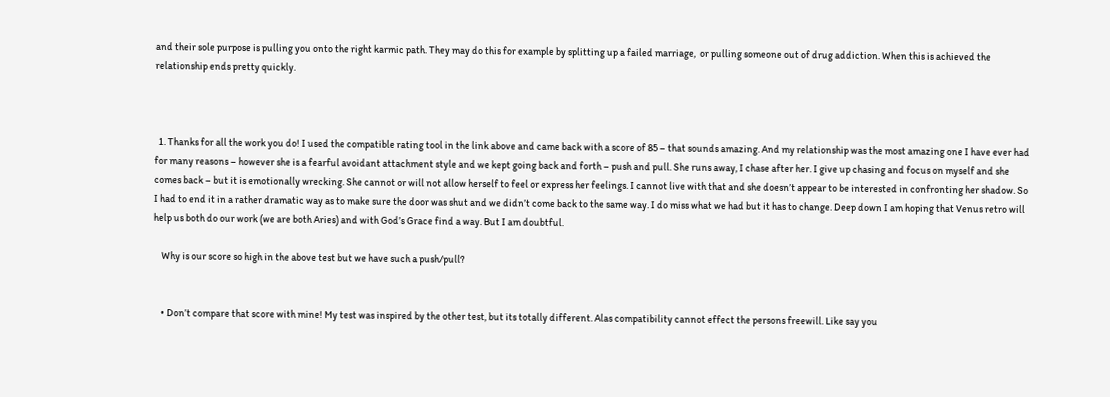and their sole purpose is pulling you onto the right karmic path. They may do this for example by splitting up a failed marriage,  or pulling someone out of drug addiction. When this is achieved the relationship ends pretty quickly.



  1. Thanks for all the work you do! I used the compatible rating tool in the link above and came back with a score of 85 – that sounds amazing. And my relationship was the most amazing one I have ever had for many reasons – however she is a fearful avoidant attachment style and we kept going back and forth – push and pull. She runs away, I chase after her. I give up chasing and focus on myself and she comes back – but it is emotionally wrecking. She cannot or will not allow herself to feel or express her feelings. I cannot live with that and she doesn’t appear to be interested in confronting her shadow. So I had to end it in a rather dramatic way as to make sure the door was shut and we didn’t come back to the same way. I do miss what we had but it has to change. Deep down I am hoping that Venus retro will help us both do our work (we are both Aries) and with God’s Grace find a way. But I am doubtful.

    Why is our score so high in the above test but we have such a push/pull?


    • Don’t compare that score with mine! My test was inspired by the other test, but its totally different. Alas compatibility cannot effect the persons freewill. Like say you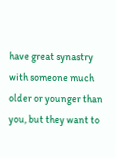have great synastry with someone much older or younger than you, but they want to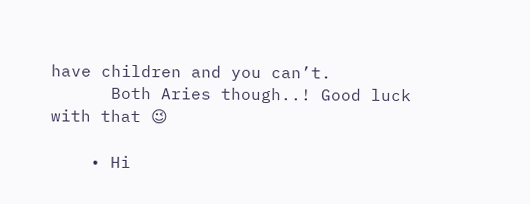have children and you can’t.
      Both Aries though..! Good luck with that 😉

    • Hi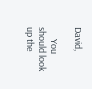David,

      You should look up the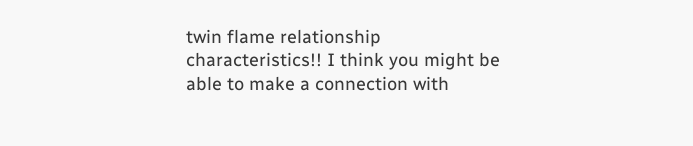twin flame relationship characteristics!! I think you might be able to make a connection with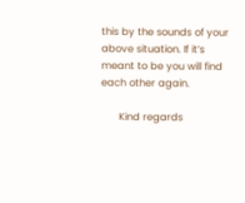this by the sounds of your above situation. If it’s meant to be you will find each other again.

      Kind regards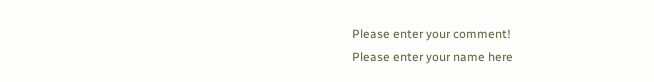Please enter your comment!
Please enter your name here